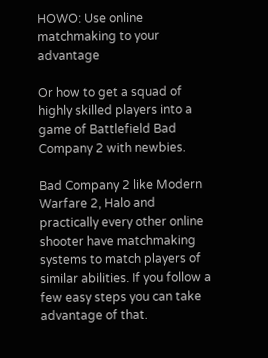HOWO: Use online matchmaking to your advantage

Or how to get a squad of highly skilled players into a game of Battlefield Bad Company 2 with newbies.

Bad Company 2 like Modern Warfare 2, Halo and practically every other online shooter have matchmaking systems to match players of similar abilities. If you follow a few easy steps you can take advantage of that.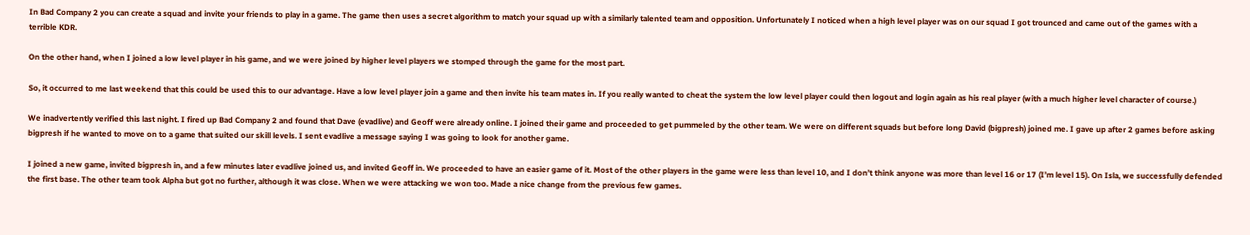In Bad Company 2 you can create a squad and invite your friends to play in a game. The game then uses a secret algorithm to match your squad up with a similarly talented team and opposition. Unfortunately I noticed when a high level player was on our squad I got trounced and came out of the games with a terrible KDR.

On the other hand, when I joined a low level player in his game, and we were joined by higher level players we stomped through the game for the most part.

So, it occurred to me last weekend that this could be used this to our advantage. Have a low level player join a game and then invite his team mates in. If you really wanted to cheat the system the low level player could then logout and login again as his real player (with a much higher level character of course.)

We inadvertently verified this last night. I fired up Bad Company 2 and found that Dave (evadlive) and Geoff were already online. I joined their game and proceeded to get pummeled by the other team. We were on different squads but before long David (bigpresh) joined me. I gave up after 2 games before asking bigpresh if he wanted to move on to a game that suited our skill levels. I sent evadlive a message saying I was going to look for another game.

I joined a new game, invited bigpresh in, and a few minutes later evadlive joined us, and invited Geoff in. We proceeded to have an easier game of it. Most of the other players in the game were less than level 10, and I don’t think anyone was more than level 16 or 17 (I’m level 15). On Isla, we successfully defended the first base. The other team took Alpha but got no further, although it was close. When we were attacking we won too. Made a nice change from the previous few games.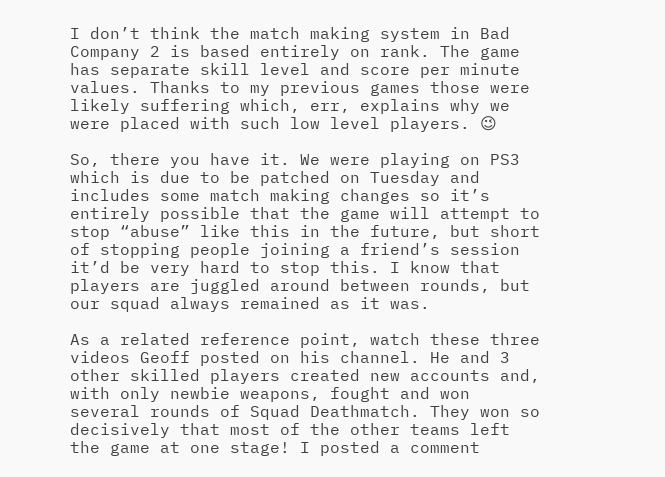I don’t think the match making system in Bad Company 2 is based entirely on rank. The game has separate skill level and score per minute values. Thanks to my previous games those were likely suffering which, err, explains why we were placed with such low level players. 😉

So, there you have it. We were playing on PS3 which is due to be patched on Tuesday and includes some match making changes so it’s entirely possible that the game will attempt to stop “abuse” like this in the future, but short of stopping people joining a friend’s session it’d be very hard to stop this. I know that players are juggled around between rounds, but our squad always remained as it was.

As a related reference point, watch these three videos Geoff posted on his channel. He and 3 other skilled players created new accounts and, with only newbie weapons, fought and won several rounds of Squad Deathmatch. They won so decisively that most of the other teams left the game at one stage! I posted a comment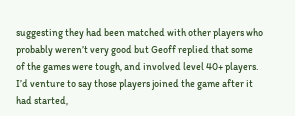suggesting they had been matched with other players who probably weren’t very good but Geoff replied that some of the games were tough, and involved level 40+ players. I’d venture to say those players joined the game after it had started,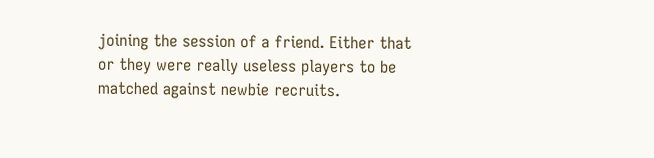joining the session of a friend. Either that or they were really useless players to be matched against newbie recruits.